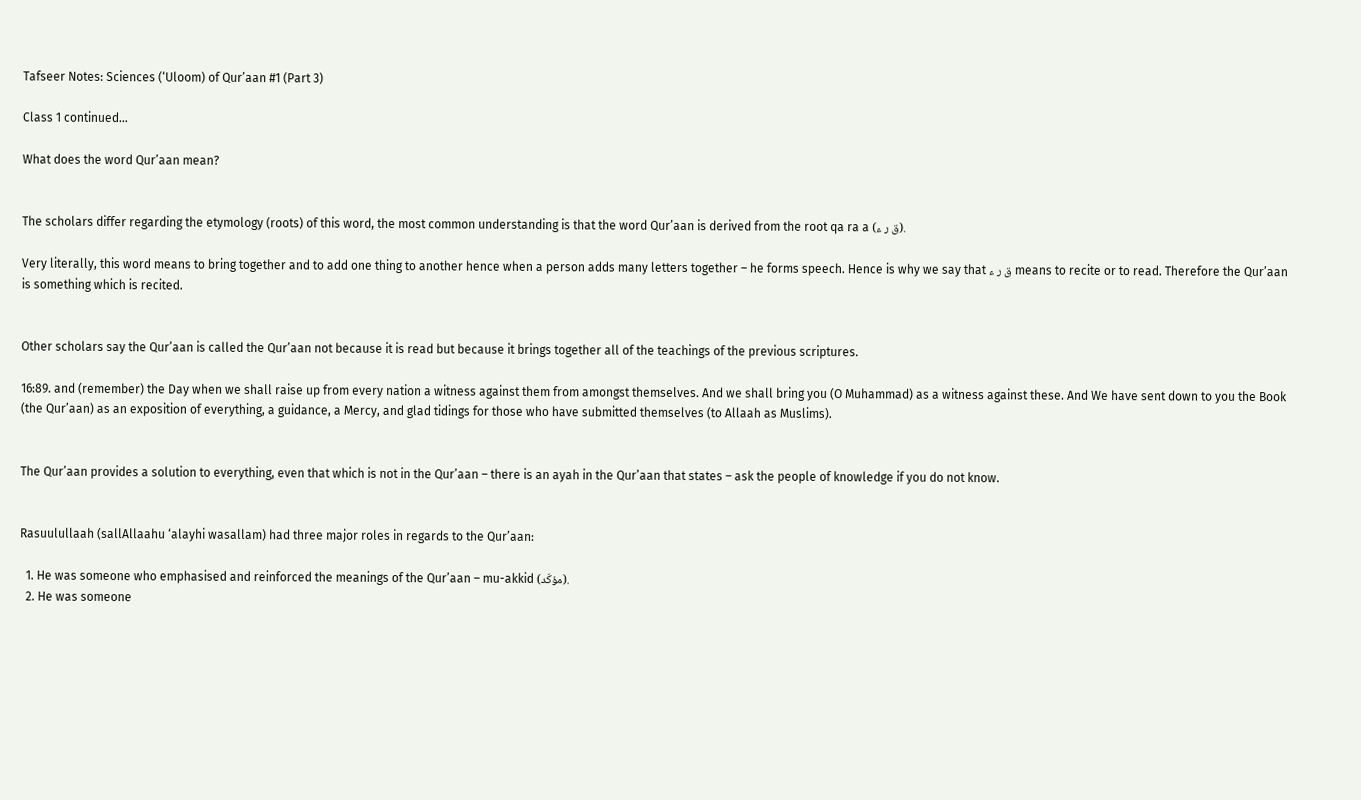Tafseer Notes: Sciences (‘Uloom) of Qur’aan #1 (Part 3)

Class 1 continued…

What does the word Qur’aan mean?


The scholars differ regarding the etymology (roots) of this word, the most common understanding is that the word Qur’aan is derived from the root qa ra a (ق ر ء).

Very literally, this word means to bring together and to add one thing to another hence when a person adds many letters together – he forms speech. Hence is why we say that ق ر ء means to recite or to read. Therefore the Qur’aan is something which is recited.


Other scholars say the Qur’aan is called the Qur’aan not because it is read but because it brings together all of the teachings of the previous scriptures.

16:89. and (remember) the Day when we shall raise up from every nation a witness against them from amongst themselves. And we shall bring you (O Muhammad) as a witness against these. And We have sent down to you the Book (the Qur’aan) as an exposition of everything, a guidance, a Mercy, and glad tidings for those who have submitted themselves (to Allaah as Muslims).


The Qur’aan provides a solution to everything, even that which is not in the Qur’aan – there is an ayah in the Qur’aan that states – ask the people of knowledge if you do not know.


Rasuulullaah (sallAllaahu ‘alayhi wasallam) had three major roles in regards to the Qur’aan:

  1. He was someone who emphasised and reinforced the meanings of the Qur’aan – mu-akkid (مؤكّد).
  2. He was someone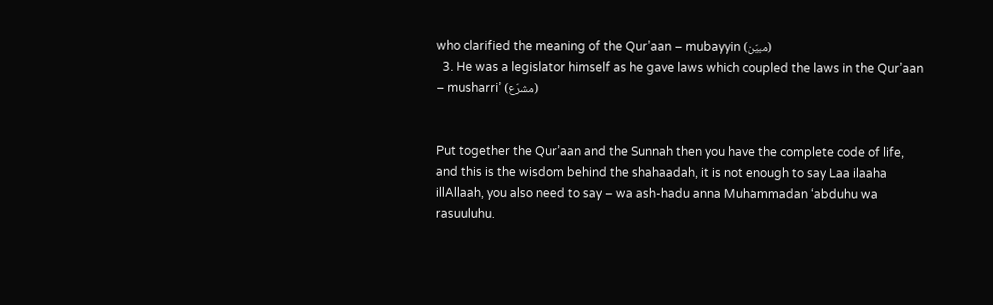who clarified the meaning of the Qur’aan – mubayyin (مبيّن)
  3. He was a legislator himself as he gave laws which coupled the laws in the Qur’aan – musharri’ (مشرّع)


Put together the Qur’aan and the Sunnah then you have the complete code of life, and this is the wisdom behind the shahaadah, it is not enough to say Laa ilaaha illAllaah, you also need to say – wa ash-hadu anna Muhammadan ‘abduhu wa rasuuluhu.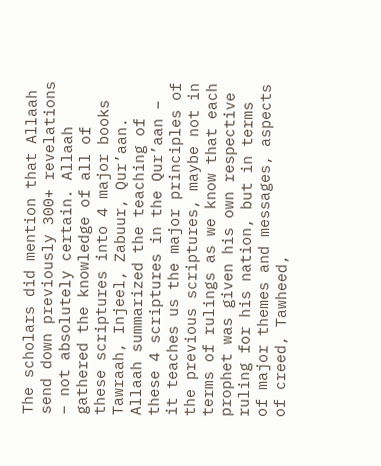The scholars did mention that Allaah send down previously 300+ revelations – not absolutely certain. Allaah gathered the knowledge of all of these scriptures into 4 major books Tawraah, Injeel, Zabuur, Qur’aan. Allaah summarized the teaching of these 4 scriptures in the Qur’aan – it teaches us the major principles of the previous scriptures, maybe not in terms of rulings as we know that each prophet was given his own respective ruling for his nation, but in terms of major themes and messages, aspects of creed, Tawheed,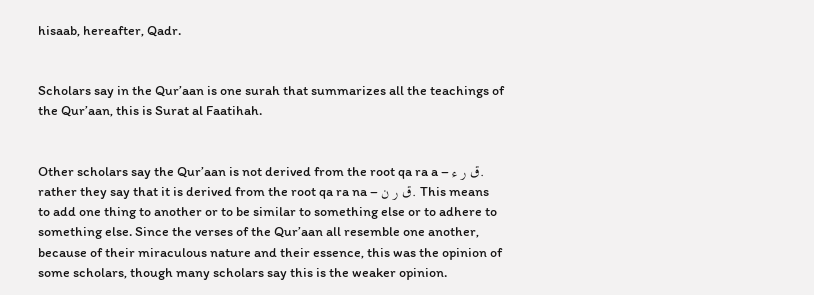hisaab, hereafter, Qadr.


Scholars say in the Qur’aan is one surah that summarizes all the teachings of the Qur’aan, this is Surat al Faatihah.


Other scholars say the Qur’aan is not derived from the root qa ra a – ق ر ء. rather they say that it is derived from the root qa ra na – ق ر ن. This means to add one thing to another or to be similar to something else or to adhere to something else. Since the verses of the Qur’aan all resemble one another, because of their miraculous nature and their essence, this was the opinion of some scholars, though many scholars say this is the weaker opinion.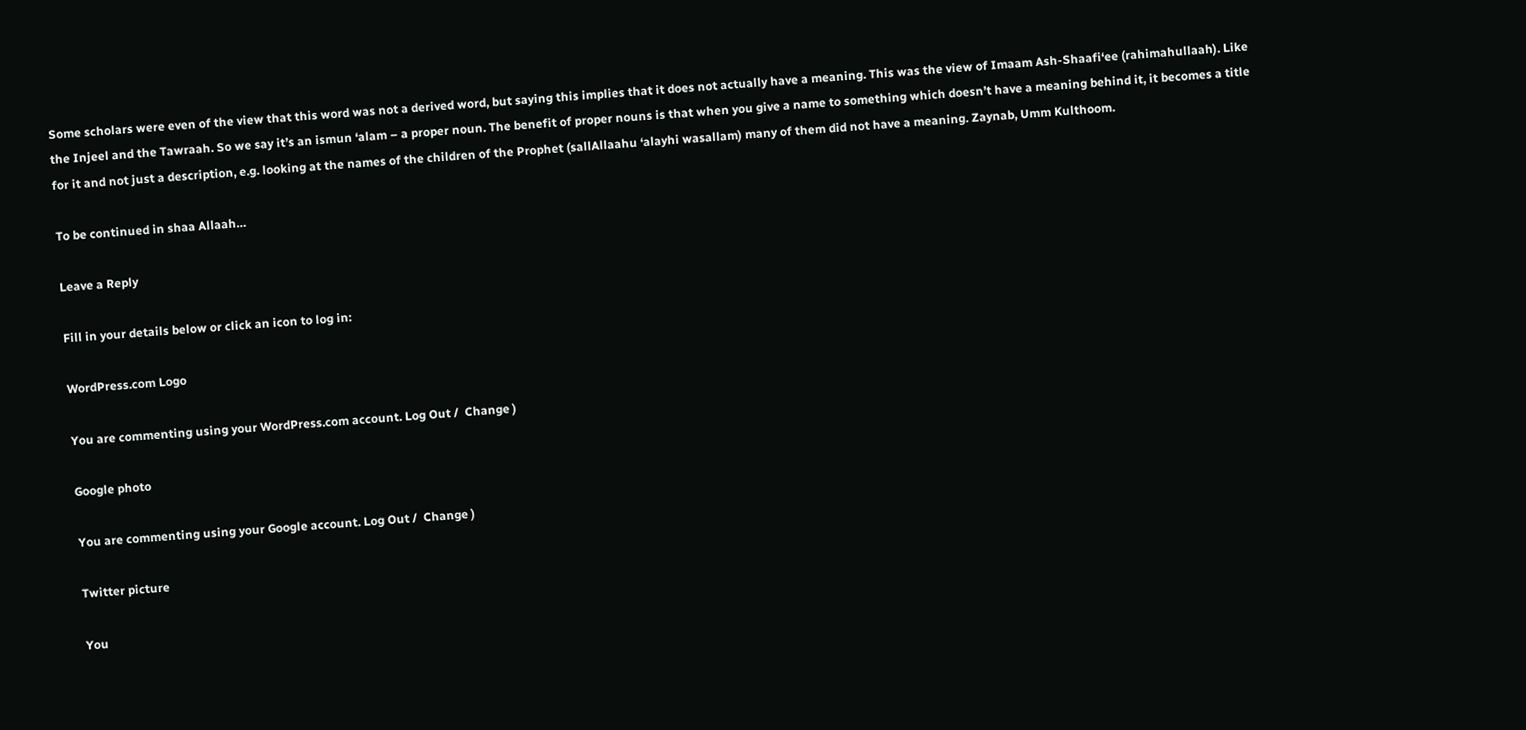Some scholars were even of the view that this word was not a derived word, but saying this implies that it does not actually have a meaning. This was the view of Imaam Ash-Shaafi‘ee (rahimahullaah). Like the Injeel and the Tawraah. So we say it’s an ismun ‘alam – a proper noun. The benefit of proper nouns is that when you give a name to something which doesn’t have a meaning behind it, it becomes a title for it and not just a description, e.g. looking at the names of the children of the Prophet (sallAllaahu ‘alayhi wasallam) many of them did not have a meaning. Zaynab, Umm Kulthoom.

To be continued in shaa Allaah…

Leave a Reply

Fill in your details below or click an icon to log in:

WordPress.com Logo

You are commenting using your WordPress.com account. Log Out /  Change )

Google photo

You are commenting using your Google account. Log Out /  Change )

Twitter picture

You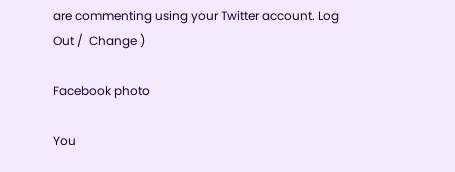are commenting using your Twitter account. Log Out /  Change )

Facebook photo

You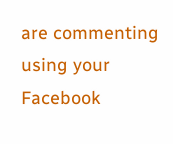are commenting using your Facebook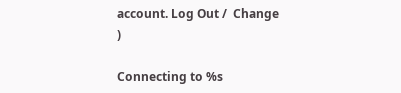account. Log Out /  Change )

Connecting to %s